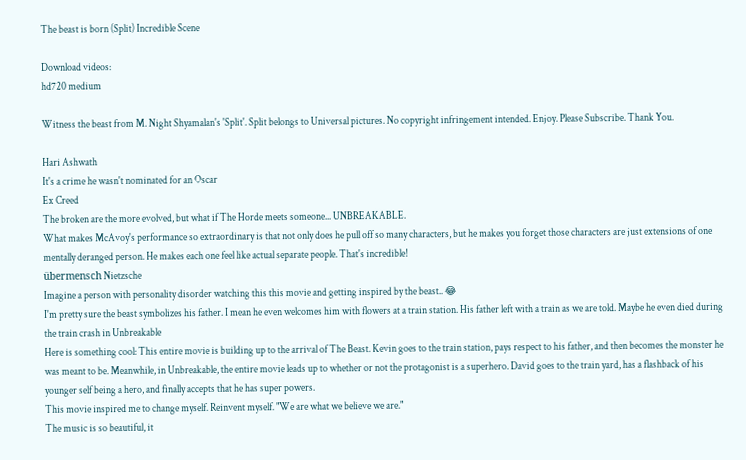The beast is born (Split) Incredible Scene

Download videos:
hd720 medium

Witness the beast from M. Night Shyamalan's 'Split'. Split belongs to Universal pictures. No copyright infringement intended. Enjoy. Please Subscribe. Thank You.

Hari Ashwath
It's a crime he wasn't nominated for an Oscar
Ex Creed
The broken are the more evolved, but what if The Horde meets someone... UNBREAKABLE.
What makes McAvoy's performance so extraordinary is that not only does he pull off so many characters, but he makes you forget those characters are just extensions of one mentally deranged person. He makes each one feel like actual separate people. That's incredible!
übermensch Nietzsche
Imagine a person with personality disorder watching this this movie and getting inspired by the beast.. 😂
I'm pretty sure the beast symbolizes his father. I mean he even welcomes him with flowers at a train station. His father left with a train as we are told. Maybe he even died during the train crash in Unbreakable
Here is something cool: This entire movie is building up to the arrival of The Beast. Kevin goes to the train station, pays respect to his father, and then becomes the monster he was meant to be. Meanwhile, in Unbreakable, the entire movie leads up to whether or not the protagonist is a superhero. David goes to the train yard, has a flashback of his younger self being a hero, and finally accepts that he has super powers.
This movie inspired me to change myself. Reinvent myself. "We are what we believe we are."
The music is so beautiful, it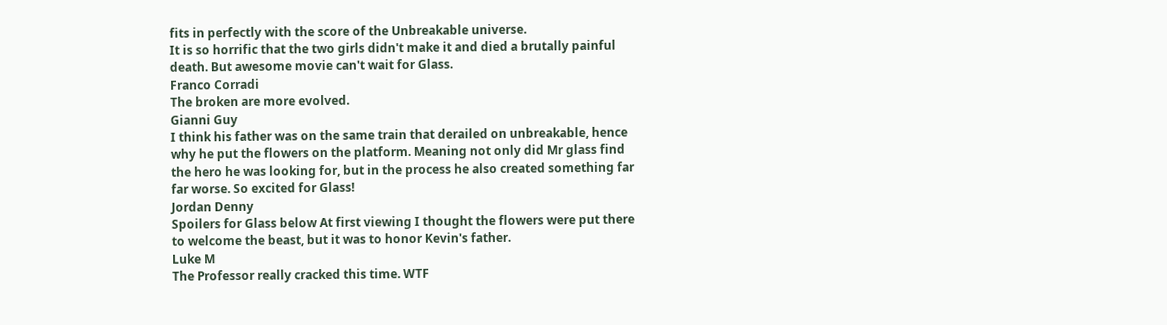fits in perfectly with the score of the Unbreakable universe.
It is so horrific that the two girls didn't make it and died a brutally painful death. But awesome movie can't wait for Glass.
Franco Corradi
The broken are more evolved.
Gianni Guy
I think his father was on the same train that derailed on unbreakable, hence why he put the flowers on the platform. Meaning not only did Mr glass find the hero he was looking for, but in the process he also created something far far worse. So excited for Glass!
Jordan Denny
Spoilers for Glass below At first viewing I thought the flowers were put there to welcome the beast, but it was to honor Kevin's father.
Luke M
The Professor really cracked this time. WTF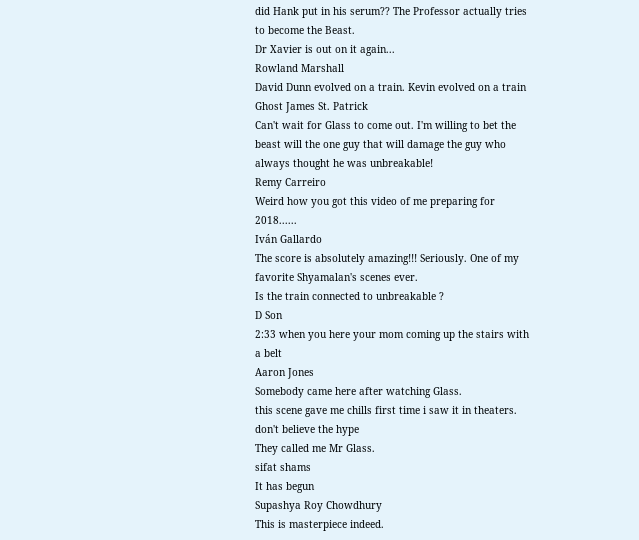did Hank put in his serum?? The Professor actually tries to become the Beast.
Dr Xavier is out on it again...
Rowland Marshall
David Dunn evolved on a train. Kevin evolved on a train
Ghost James St. Patrick
Can't wait for Glass to come out. I'm willing to bet the beast will the one guy that will damage the guy who always thought he was unbreakable!
Remy Carreiro
Weird how you got this video of me preparing for 2018......
Iván Gallardo
The score is absolutely amazing!!! Seriously. One of my favorite Shyamalan's scenes ever.
Is the train connected to unbreakable ?
D Son
2:33 when you here your mom coming up the stairs with a belt
Aaron Jones
Somebody came here after watching Glass.
this scene gave me chills first time i saw it in theaters.
don't believe the hype
They called me Mr Glass.
sifat shams
It has begun
Supashya Roy Chowdhury
This is masterpiece indeed.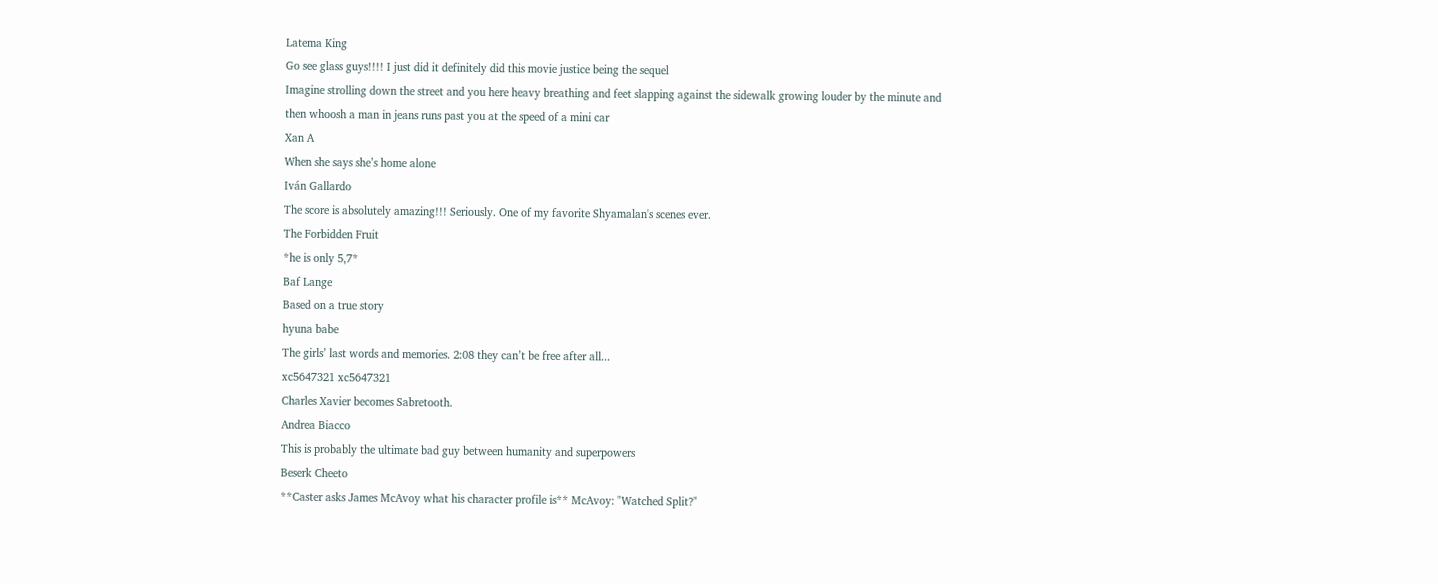Latema King
Go see glass guys!!!! I just did it definitely did this movie justice being the sequel
Imagine strolling down the street and you here heavy breathing and feet slapping against the sidewalk growing louder by the minute and then whoosh a man in jeans runs past you at the speed of a mini car
Xan A
When she says she’s home alone
Iván Gallardo
The score is absolutely amazing!!! Seriously. One of my favorite Shyamalan's scenes ever.
The Forbidden Fruit
*he is only 5,7*
Baf Lange
Based on a true story
hyuna babe
The girls’ last words and memories. 2:08 they can’t be free after all...
xc5647321 xc5647321
Charles Xavier becomes Sabretooth.
Andrea Biacco
This is probably the ultimate bad guy between humanity and superpowers
Beserk Cheeto
**Caster asks James McAvoy what his character profile is** McAvoy: "Watched Split?"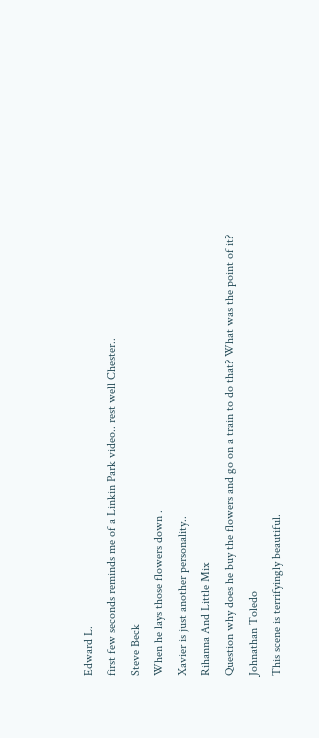Edward L.
first few seconds reminds me of a Linkin Park video.. rest well Chester..
Steve Beck
When he lays those flowers down .
Xavier is just another personality..
Rihanna And Little Mix
Question why does he buy the flowers and go on a train to do that? What was the point of it?
Johnathan Toledo
This scene is terrifyingly beautiful.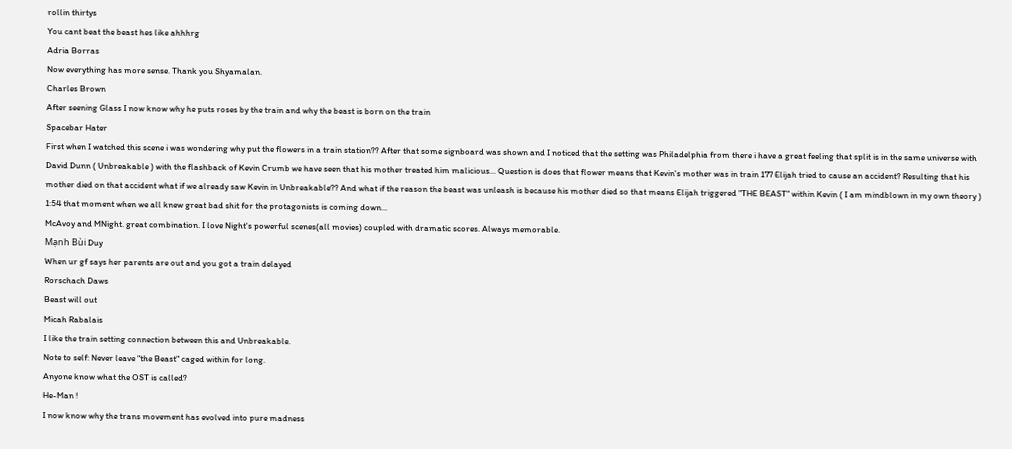rollin thirtys
You cant beat the beast hes like ahhhrg
Adria Borras
Now everything has more sense. Thank you Shyamalan.
Charles Brown
After seening Glass I now know why he puts roses by the train and why the beast is born on the train
Spacebar Hater
First when I watched this scene i was wondering why put the flowers in a train station?? After that some signboard was shown and I noticed that the setting was Philadelphia from there i have a great feeling that split is in the same universe with David Dunn ( Unbreakable ) with the flashback of Kevin Crumb we have seen that his mother treated him malicious... Question is does that flower means that Kevin's mother was in train 177 Elijah tried to cause an accident? Resulting that his mother died on that accident what if we already saw Kevin in Unbreakable?? And what if the reason the beast was unleash is because his mother died so that means Elijah triggered "THE BEAST" within Kevin ( I am mindblown in my own theory )
1:54 that moment when we all knew great bad shit for the protagonists is coming down...
McAvoy and MNight. great combination. I love Night's powerful scenes(all movies) coupled with dramatic scores. Always memorable.
Mạnh Bùi Duy
When ur gf says her parents are out and you got a train delayed
Rorschach Daws
Beast will out
Micah Rabalais
I like the train setting connection between this and Unbreakable.
Note to self: Never leave "the Beast" caged within for long.
Anyone know what the OST is called?
He-Man !
I now know why the trans movement has evolved into pure madness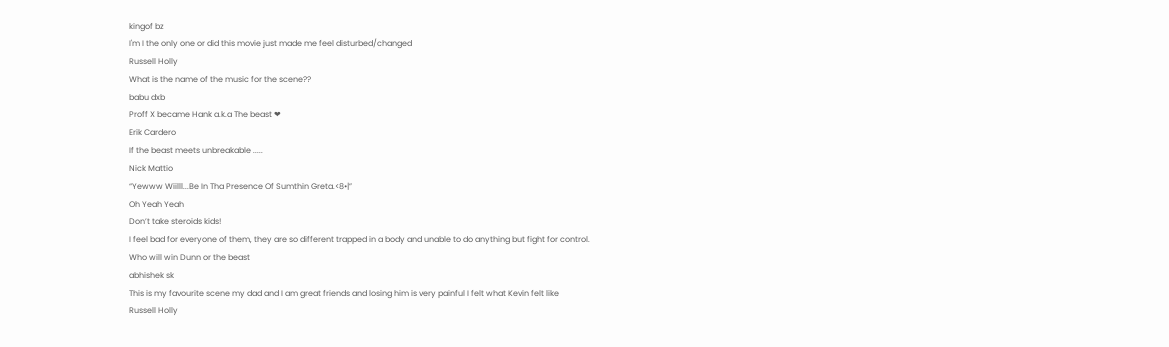kingof bz
I'm I the only one or did this movie just made me feel disturbed/changed
Russell Holly
What is the name of the music for the scene??
babu dxb
Proff X became Hank a.k.a The beast ❤
Erik Cardero
If the beast meets unbreakable .....
Nick Mattio
“Yewww Wiilll...Be In Tha Presence Of Sumthin Greta.<8•|”
Oh Yeah Yeah
Don’t take steroids kids!
I feel bad for everyone of them, they are so different trapped in a body and unable to do anything but fight for control.
Who will win Dunn or the beast
abhishek sk
This is my favourite scene my dad and I am great friends and losing him is very painful I felt what Kevin felt like
Russell Holly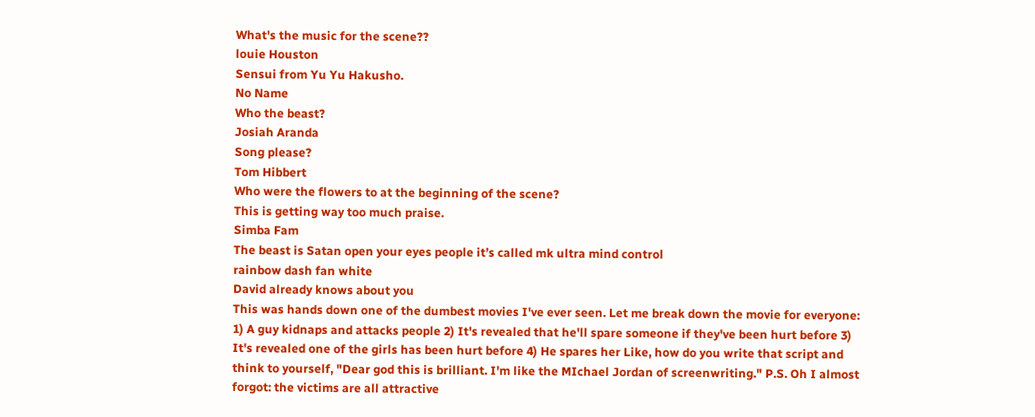What's the music for the scene??
louie Houston
Sensui from Yu Yu Hakusho.
No Name
Who the beast?
Josiah Aranda
Song please?
Tom Hibbert
Who were the flowers to at the beginning of the scene?
This is getting way too much praise.
Simba Fam
The beast is Satan open your eyes people it’s called mk ultra mind control
rainbow dash fan white
David already knows about you
This was hands down one of the dumbest movies I've ever seen. Let me break down the movie for everyone: 1) A guy kidnaps and attacks people 2) It's revealed that he'll spare someone if they've been hurt before 3) It's revealed one of the girls has been hurt before 4) He spares her Like, how do you write that script and think to yourself, "Dear god this is brilliant. I'm like the MIchael Jordan of screenwriting." P.S. Oh I almost forgot: the victims are all attractive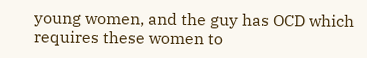young women, and the guy has OCD which requires these women to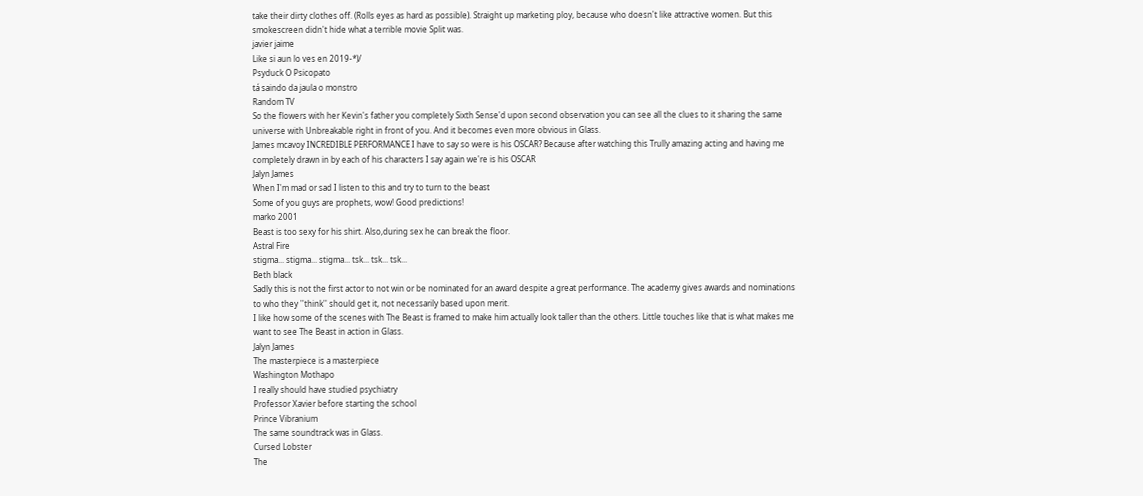take their dirty clothes off. (Rolls eyes as hard as possible). Straight up marketing ploy, because who doesn't like attractive women. But this smokescreen didn't hide what a terrible movie Split was.
javier jaime
Like si aun lo ves en 2019-*)/
Psyduck O Psicopato
tá saindo da jaula o monstro
Random TV
So the flowers with her Kevin's father you completely Sixth Sense'd upon second observation you can see all the clues to it sharing the same universe with Unbreakable right in front of you. And it becomes even more obvious in Glass.
James mcavoy INCREDIBLE PERFORMANCE I have to say so were is his OSCAR? Because after watching this Trully amazing acting and having me completely drawn in by each of his characters I say again we're is his OSCAR
Jalyn James
When I'm mad or sad I listen to this and try to turn to the beast
Some of you guys are prophets, wow! Good predictions!
marko 2001
Beast is too sexy for his shirt. Also,during sex he can break the floor.
Astral Fire
stigma... stigma... stigma... tsk... tsk... tsk...
Beth black
Sadly this is not the first actor to not win or be nominated for an award despite a great performance. The academy gives awards and nominations to who they ''think'' should get it, not necessarily based upon merit.
I like how some of the scenes with The Beast is framed to make him actually look taller than the others. Little touches like that is what makes me want to see The Beast in action in Glass.
Jalyn James
The masterpiece is a masterpiece
Washington Mothapo
I really should have studied psychiatry
Professor Xavier before starting the school
Prince Vibranium
The same soundtrack was in Glass.
Cursed Lobster
The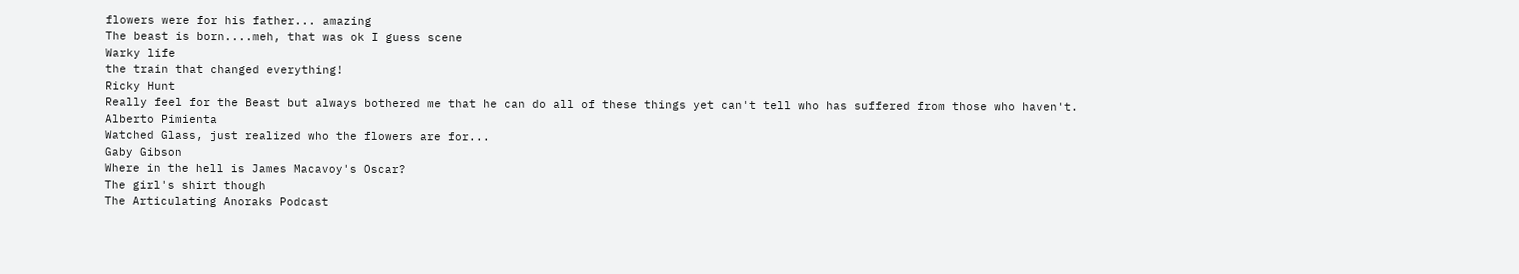flowers were for his father... amazing
The beast is born....meh, that was ok I guess scene
Warky life
the train that changed everything!
Ricky Hunt
Really feel for the Beast but always bothered me that he can do all of these things yet can't tell who has suffered from those who haven't.
Alberto Pimienta
Watched Glass, just realized who the flowers are for...
Gaby Gibson
Where in the hell is James Macavoy's Oscar?
The girl's shirt though
The Articulating Anoraks Podcast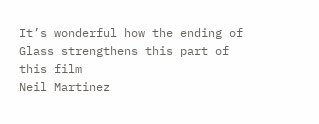It’s wonderful how the ending of Glass strengthens this part of this film
Neil Martinez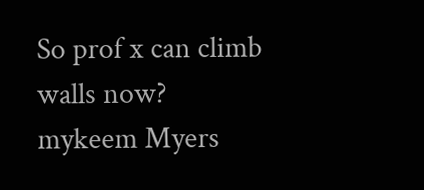So prof x can climb walls now?
mykeem Myers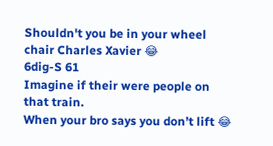Shouldn't you be in your wheel chair Charles Xavier 😂
6dig-S 61
Imagine if their were people on that train.
When your bro says you don’t lift 😂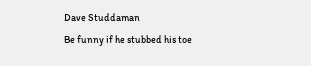Dave Studdaman
Be funny if he stubbed his toe